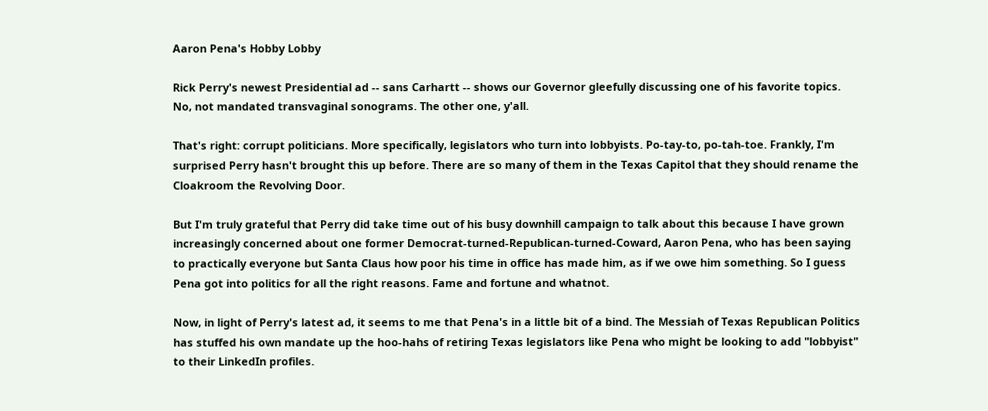Aaron Pena's Hobby Lobby

Rick Perry's newest Presidential ad -- sans Carhartt -- shows our Governor gleefully discussing one of his favorite topics. No, not mandated transvaginal sonograms. The other one, y'all.

That's right: corrupt politicians. More specifically, legislators who turn into lobbyists. Po-tay-to, po-tah-toe. Frankly, I'm surprised Perry hasn't brought this up before. There are so many of them in the Texas Capitol that they should rename the Cloakroom the Revolving Door.

But I'm truly grateful that Perry did take time out of his busy downhill campaign to talk about this because I have grown increasingly concerned about one former Democrat-turned-Republican-turned-Coward, Aaron Pena, who has been saying to practically everyone but Santa Claus how poor his time in office has made him, as if we owe him something. So I guess Pena got into politics for all the right reasons. Fame and fortune and whatnot.

Now, in light of Perry's latest ad, it seems to me that Pena's in a little bit of a bind. The Messiah of Texas Republican Politics has stuffed his own mandate up the hoo-hahs of retiring Texas legislators like Pena who might be looking to add "lobbyist" to their LinkedIn profiles.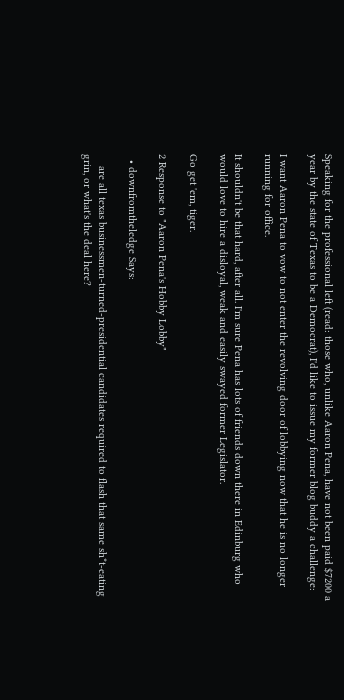Speaking for the professional left (read: those who, unlike Aaron Pena, have not been paid $7200 a year by the state of Texas to be a Democrat), I'd like to issue my former blog buddy a challenge:

I want Aaron Pena to vow to not enter the revolving door of lobbying now that he is no longer running for office.

It shouldn't be that hard, after all. I'm sure Pena has lots of friends down there in Edinburg who would love to hire a disloyal, weak and easily swayed former Legislator.

Go get 'em, tiger.

2 Response to "Aaron Pena's Hobby Lobby"

  • downfromtheledge Says:

    are all texas businessmen-turned-presidential candidates required to flash that same sh*t-eating grin, or what's the deal here?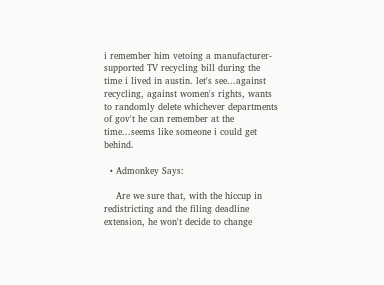i remember him vetoing a manufacturer-supported TV recycling bill during the time i lived in austin. let's see...against recycling, against women's rights, wants to randomly delete whichever departments of gov't he can remember at the time...seems like someone i could get behind.

  • Admonkey Says:

    Are we sure that, with the hiccup in redistricting and the filing deadline extension, he won't decide to change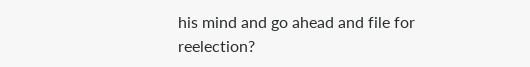his mind and go ahead and file for reelection?